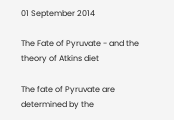01 September 2014

The Fate of Pyruvate - and the theory of Atkins diet

The fate of Pyruvate are determined by the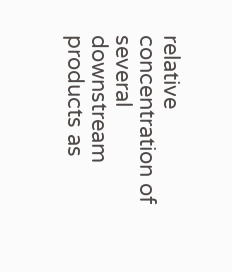relative concentration of several downstream products as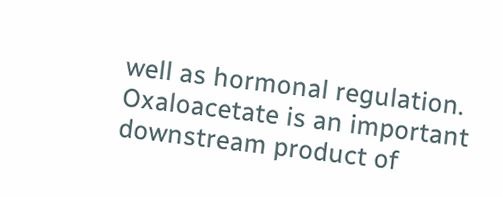well as hormonal regulation. Oxaloacetate is an important downstream product of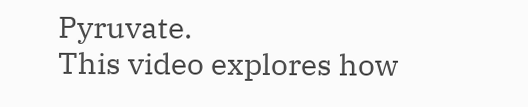Pyruvate.
This video explores how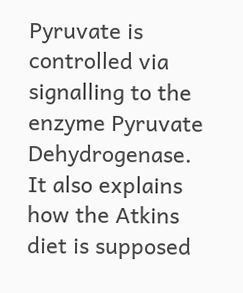Pyruvate is controlled via signalling to the enzyme Pyruvate Dehydrogenase. It also explains how the Atkins diet is supposed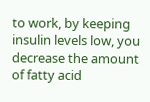to work, by keeping insulin levels low, you decrease the amount of fatty acid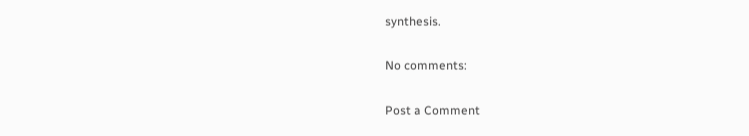synthesis.

No comments:

Post a Comment